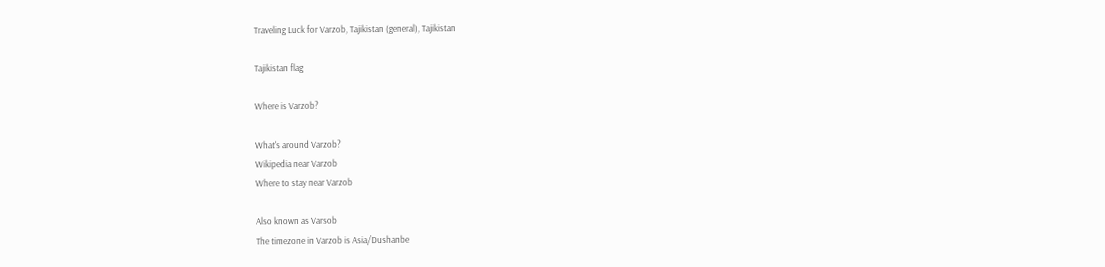Traveling Luck for Varzob, Tajikistan (general), Tajikistan

Tajikistan flag

Where is Varzob?

What's around Varzob?
Wikipedia near Varzob
Where to stay near Varzob

Also known as Varsob
The timezone in Varzob is Asia/Dushanbe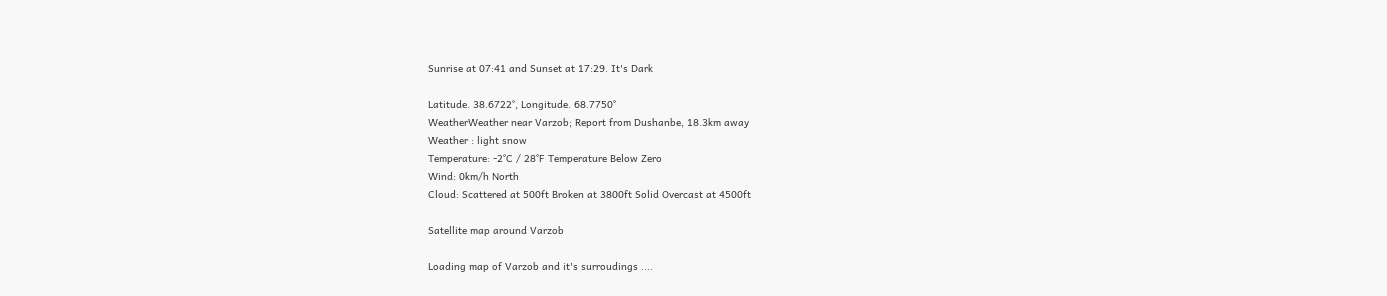Sunrise at 07:41 and Sunset at 17:29. It's Dark

Latitude. 38.6722°, Longitude. 68.7750°
WeatherWeather near Varzob; Report from Dushanbe, 18.3km away
Weather : light snow
Temperature: -2°C / 28°F Temperature Below Zero
Wind: 0km/h North
Cloud: Scattered at 500ft Broken at 3800ft Solid Overcast at 4500ft

Satellite map around Varzob

Loading map of Varzob and it's surroudings ....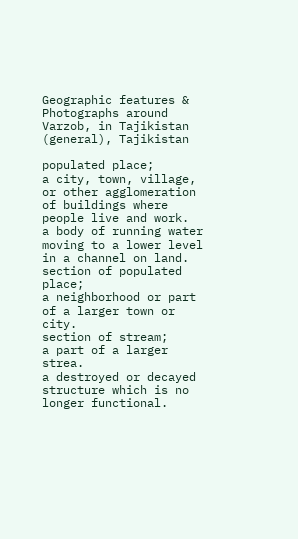Geographic features & Photographs around Varzob, in Tajikistan (general), Tajikistan

populated place;
a city, town, village, or other agglomeration of buildings where people live and work.
a body of running water moving to a lower level in a channel on land.
section of populated place;
a neighborhood or part of a larger town or city.
section of stream;
a part of a larger strea.
a destroyed or decayed structure which is no longer functional.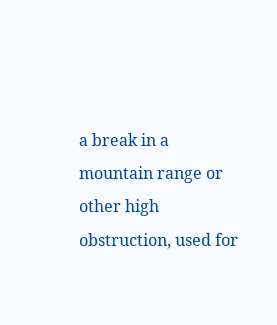a break in a mountain range or other high obstruction, used for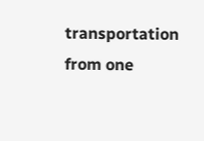transportation from one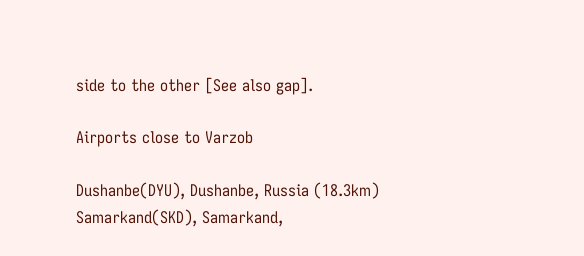side to the other [See also gap].

Airports close to Varzob

Dushanbe(DYU), Dushanbe, Russia (18.3km)
Samarkand(SKD), Samarkand,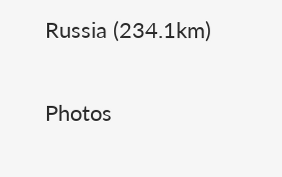Russia (234.1km)

Photos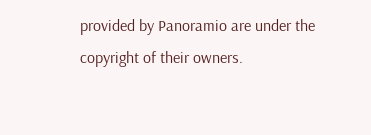provided by Panoramio are under the copyright of their owners.